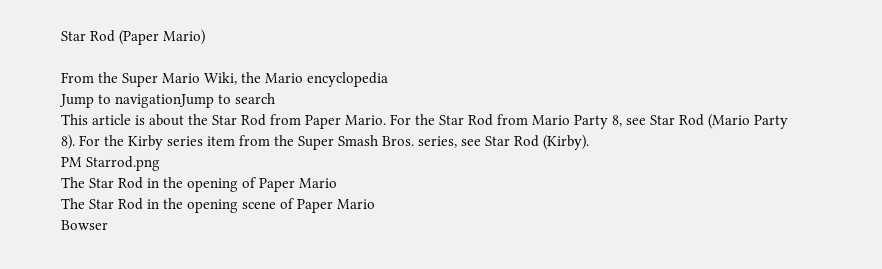Star Rod (Paper Mario)

From the Super Mario Wiki, the Mario encyclopedia
Jump to navigationJump to search
This article is about the Star Rod from Paper Mario. For the Star Rod from Mario Party 8, see Star Rod (Mario Party 8). For the Kirby series item from the Super Smash Bros. series, see Star Rod (Kirby).
PM Starrod.png
The Star Rod in the opening of Paper Mario
The Star Rod in the opening scene of Paper Mario
Bowser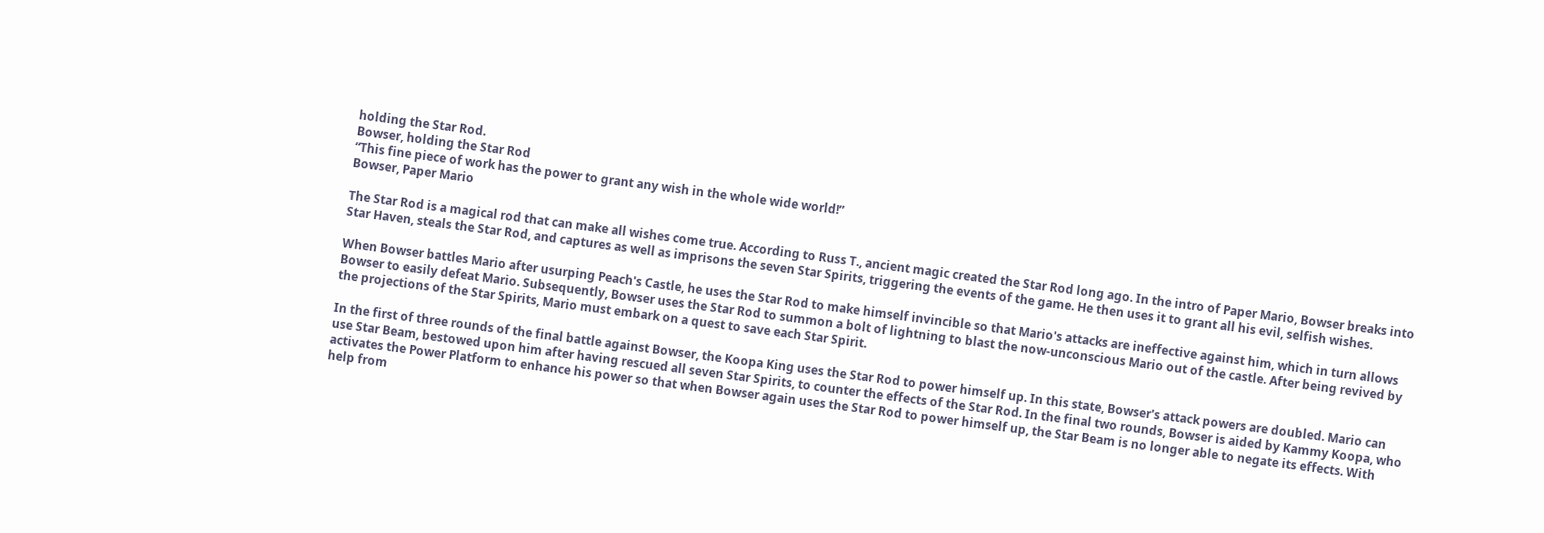holding the Star Rod.
Bowser, holding the Star Rod
“This fine piece of work has the power to grant any wish in the whole wide world!”
Bowser, Paper Mario

The Star Rod is a magical rod that can make all wishes come true. According to Russ T., ancient magic created the Star Rod long ago. In the intro of Paper Mario, Bowser breaks into Star Haven, steals the Star Rod, and captures as well as imprisons the seven Star Spirits, triggering the events of the game. He then uses it to grant all his evil, selfish wishes.

When Bowser battles Mario after usurping Peach's Castle, he uses the Star Rod to make himself invincible so that Mario's attacks are ineffective against him, which in turn allows Bowser to easily defeat Mario. Subsequently, Bowser uses the Star Rod to summon a bolt of lightning to blast the now-unconscious Mario out of the castle. After being revived by the projections of the Star Spirits, Mario must embark on a quest to save each Star Spirit.

In the first of three rounds of the final battle against Bowser, the Koopa King uses the Star Rod to power himself up. In this state, Bowser's attack powers are doubled. Mario can use Star Beam, bestowed upon him after having rescued all seven Star Spirits, to counter the effects of the Star Rod. In the final two rounds, Bowser is aided by Kammy Koopa, who activates the Power Platform to enhance his power so that when Bowser again uses the Star Rod to power himself up, the Star Beam is no longer able to negate its effects. With help from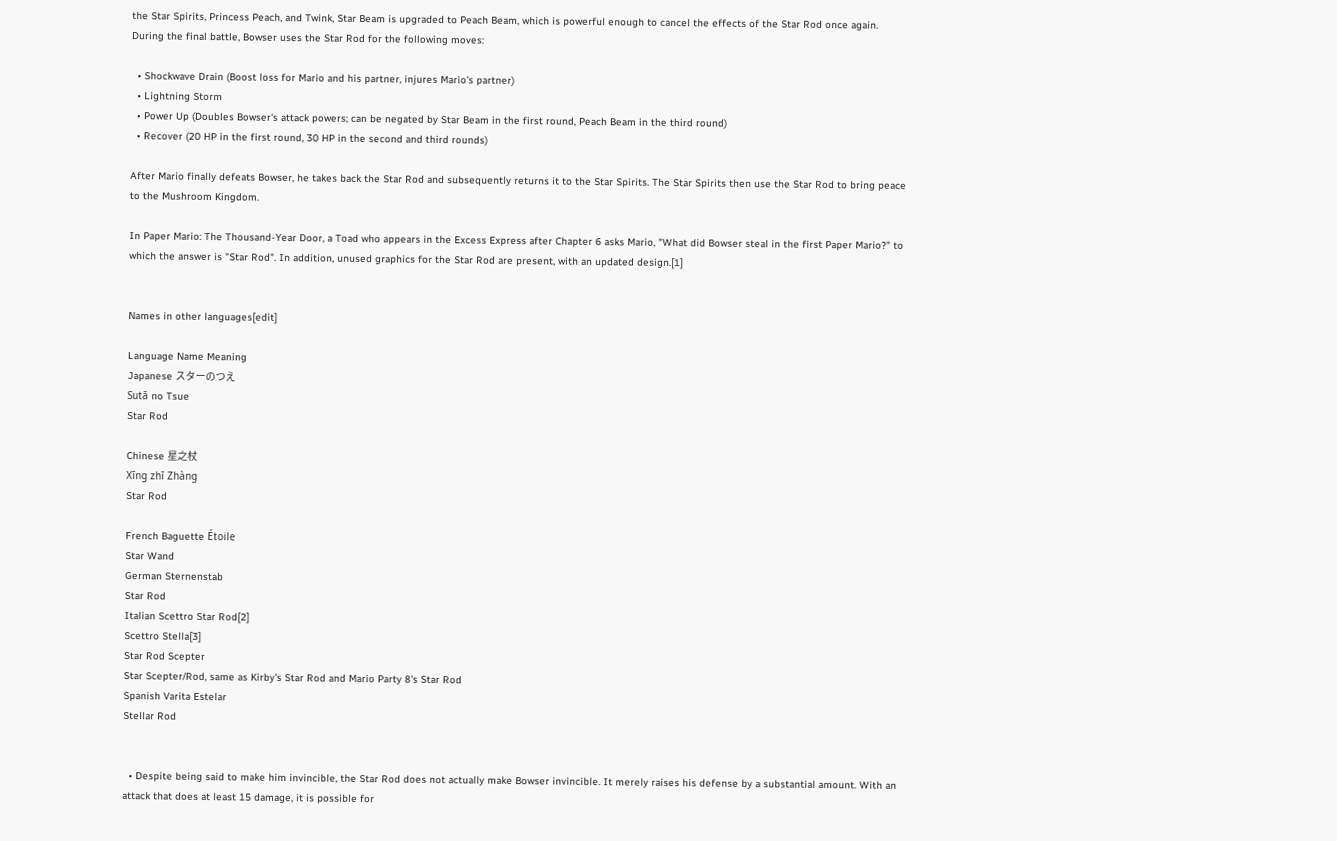the Star Spirits, Princess Peach, and Twink, Star Beam is upgraded to Peach Beam, which is powerful enough to cancel the effects of the Star Rod once again. During the final battle, Bowser uses the Star Rod for the following moves:

  • Shockwave Drain (Boost loss for Mario and his partner, injures Mario's partner)
  • Lightning Storm
  • Power Up (Doubles Bowser's attack powers; can be negated by Star Beam in the first round, Peach Beam in the third round)
  • Recover (20 HP in the first round, 30 HP in the second and third rounds)

After Mario finally defeats Bowser, he takes back the Star Rod and subsequently returns it to the Star Spirits. The Star Spirits then use the Star Rod to bring peace to the Mushroom Kingdom.

In Paper Mario: The Thousand-Year Door, a Toad who appears in the Excess Express after Chapter 6 asks Mario, "What did Bowser steal in the first Paper Mario?" to which the answer is "Star Rod". In addition, unused graphics for the Star Rod are present, with an updated design.[1]


Names in other languages[edit]

Language Name Meaning
Japanese スターのつえ
Sutā no Tsue
Star Rod

Chinese 星之杖
Xīng zhī Zhàng
Star Rod

French Baguette Étoile
Star Wand
German Sternenstab
Star Rod
Italian Scettro Star Rod[2]
Scettro Stella[3]
Star Rod Scepter
Star Scepter/Rod, same as Kirby's Star Rod and Mario Party 8's Star Rod
Spanish Varita Estelar
Stellar Rod


  • Despite being said to make him invincible, the Star Rod does not actually make Bowser invincible. It merely raises his defense by a substantial amount. With an attack that does at least 15 damage, it is possible for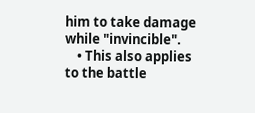him to take damage while "invincible".
    • This also applies to the battle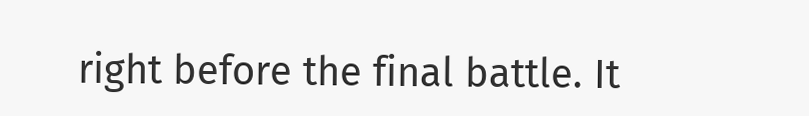right before the final battle. It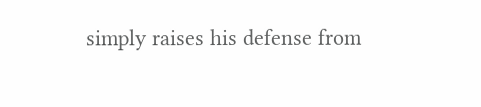simply raises his defense from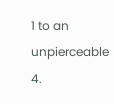1 to an unpierceable 4.